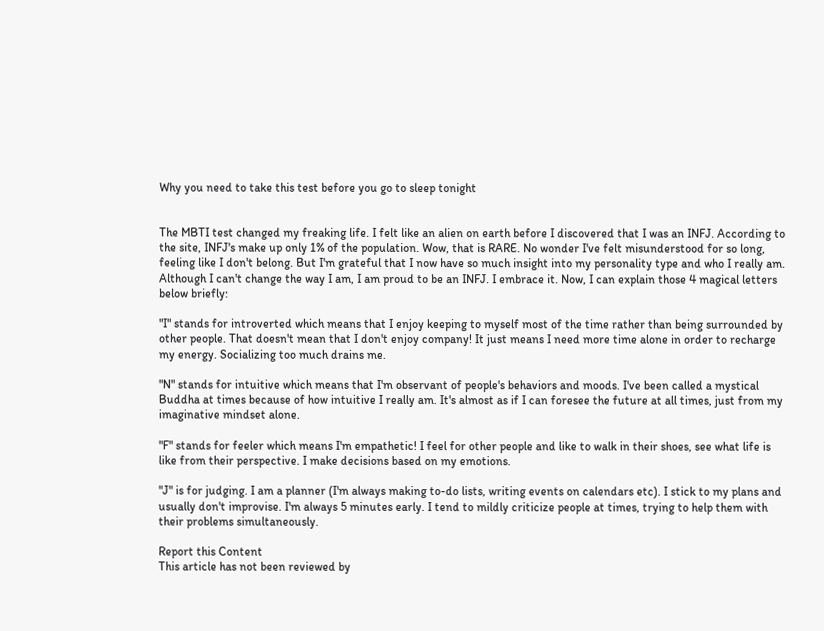Why you need to take this test before you go to sleep tonight


The MBTI test changed my freaking life. I felt like an alien on earth before I discovered that I was an INFJ. According to the site, INFJ's make up only 1% of the population. Wow, that is RARE. No wonder I've felt misunderstood for so long, feeling like I don't belong. But I'm grateful that I now have so much insight into my personality type and who I really am. Although I can't change the way I am, I am proud to be an INFJ. I embrace it. Now, I can explain those 4 magical letters below briefly:

"I" stands for introverted which means that I enjoy keeping to myself most of the time rather than being surrounded by other people. That doesn't mean that I don't enjoy company! It just means I need more time alone in order to recharge my energy. Socializing too much drains me.

"N" stands for intuitive which means that I'm observant of people's behaviors and moods. I've been called a mystical Buddha at times because of how intuitive I really am. It's almost as if I can foresee the future at all times, just from my imaginative mindset alone.

"F" stands for feeler which means I'm empathetic! I feel for other people and like to walk in their shoes, see what life is like from their perspective. I make decisions based on my emotions.

"J" is for judging. I am a planner (I'm always making to-do lists, writing events on calendars etc). I stick to my plans and usually don't improvise. I'm always 5 minutes early. I tend to mildly criticize people at times, trying to help them with their problems simultaneously.

Report this Content
This article has not been reviewed by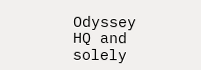Odyssey HQ and solely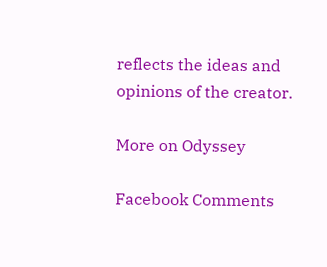reflects the ideas and opinions of the creator.

More on Odyssey

Facebook Comments